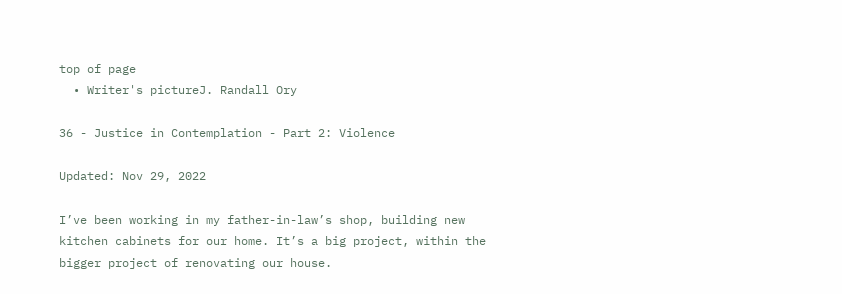top of page
  • Writer's pictureJ. Randall Ory

36 - Justice in Contemplation - Part 2: Violence

Updated: Nov 29, 2022

I’ve been working in my father-in-law’s shop, building new kitchen cabinets for our home. It’s a big project, within the bigger project of renovating our house.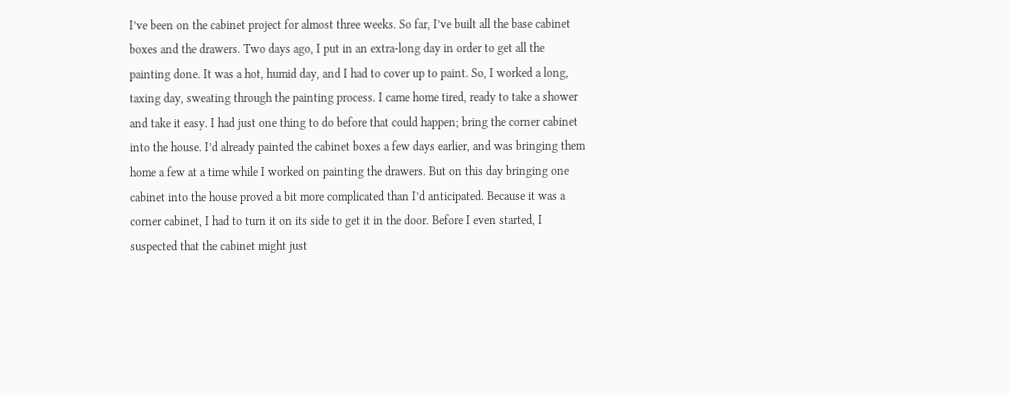I’ve been on the cabinet project for almost three weeks. So far, I’ve built all the base cabinet boxes and the drawers. Two days ago, I put in an extra-long day in order to get all the painting done. It was a hot, humid day, and I had to cover up to paint. So, I worked a long, taxing day, sweating through the painting process. I came home tired, ready to take a shower and take it easy. I had just one thing to do before that could happen; bring the corner cabinet into the house. I’d already painted the cabinet boxes a few days earlier, and was bringing them home a few at a time while I worked on painting the drawers. But on this day bringing one cabinet into the house proved a bit more complicated than I’d anticipated. Because it was a corner cabinet, I had to turn it on its side to get it in the door. Before I even started, I suspected that the cabinet might just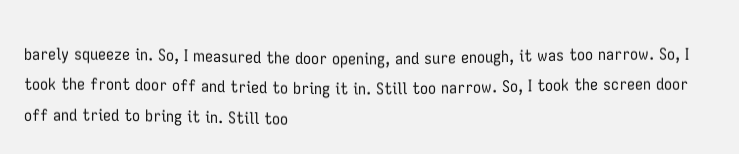barely squeeze in. So, I measured the door opening, and sure enough, it was too narrow. So, I took the front door off and tried to bring it in. Still too narrow. So, I took the screen door off and tried to bring it in. Still too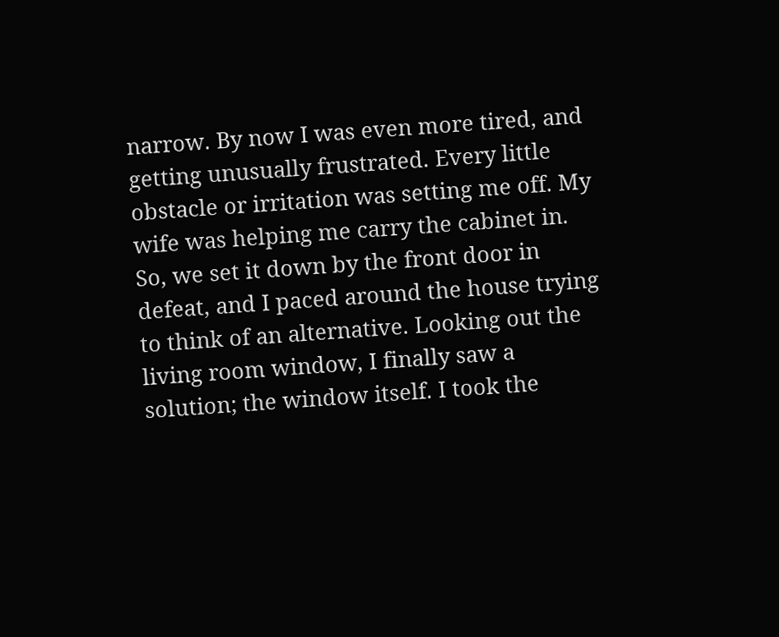narrow. By now I was even more tired, and getting unusually frustrated. Every little obstacle or irritation was setting me off. My wife was helping me carry the cabinet in. So, we set it down by the front door in defeat, and I paced around the house trying to think of an alternative. Looking out the living room window, I finally saw a solution; the window itself. I took the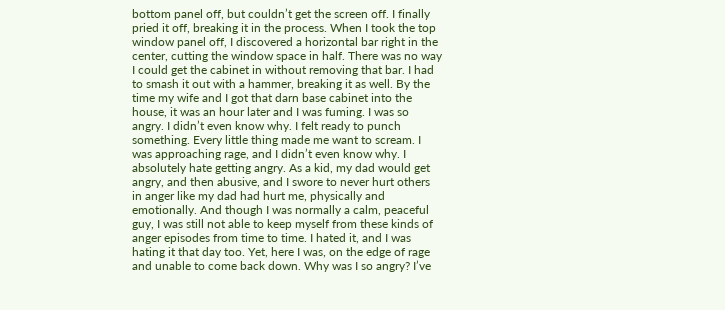bottom panel off, but couldn’t get the screen off. I finally pried it off, breaking it in the process. When I took the top window panel off, I discovered a horizontal bar right in the center, cutting the window space in half. There was no way I could get the cabinet in without removing that bar. I had to smash it out with a hammer, breaking it as well. By the time my wife and I got that darn base cabinet into the house, it was an hour later and I was fuming. I was so angry. I didn’t even know why. I felt ready to punch something. Every little thing made me want to scream. I was approaching rage, and I didn’t even know why. I absolutely hate getting angry. As a kid, my dad would get angry, and then abusive, and I swore to never hurt others in anger like my dad had hurt me, physically and emotionally. And though I was normally a calm, peaceful guy, I was still not able to keep myself from these kinds of anger episodes from time to time. I hated it, and I was hating it that day too. Yet, here I was, on the edge of rage and unable to come back down. Why was I so angry? I’ve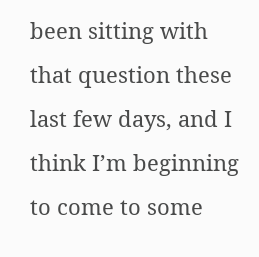been sitting with that question these last few days, and I think I’m beginning to come to some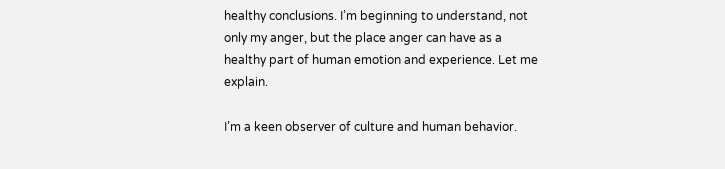healthy conclusions. I’m beginning to understand, not only my anger, but the place anger can have as a healthy part of human emotion and experience. Let me explain.

I’m a keen observer of culture and human behavior.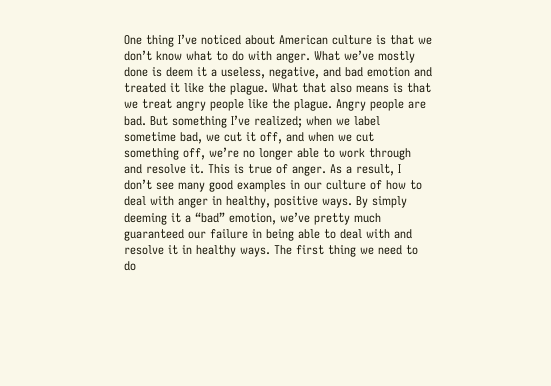One thing I’ve noticed about American culture is that we don’t know what to do with anger. What we’ve mostly done is deem it a useless, negative, and bad emotion and treated it like the plague. What that also means is that we treat angry people like the plague. Angry people are bad. But something I’ve realized; when we label sometime bad, we cut it off, and when we cut something off, we’re no longer able to work through and resolve it. This is true of anger. As a result, I don’t see many good examples in our culture of how to deal with anger in healthy, positive ways. By simply deeming it a “bad” emotion, we’ve pretty much guaranteed our failure in being able to deal with and resolve it in healthy ways. The first thing we need to do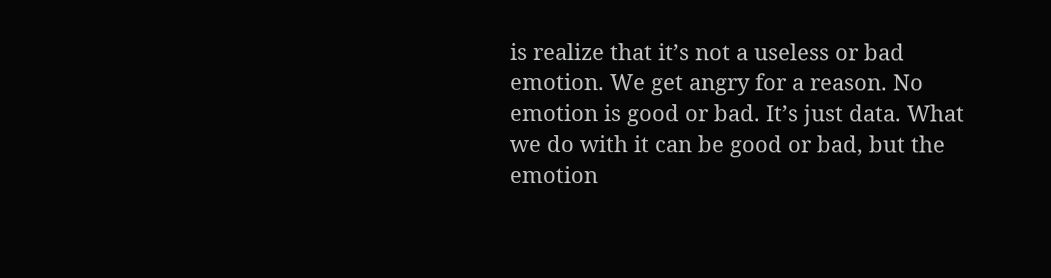is realize that it’s not a useless or bad emotion. We get angry for a reason. No emotion is good or bad. It’s just data. What we do with it can be good or bad, but the emotion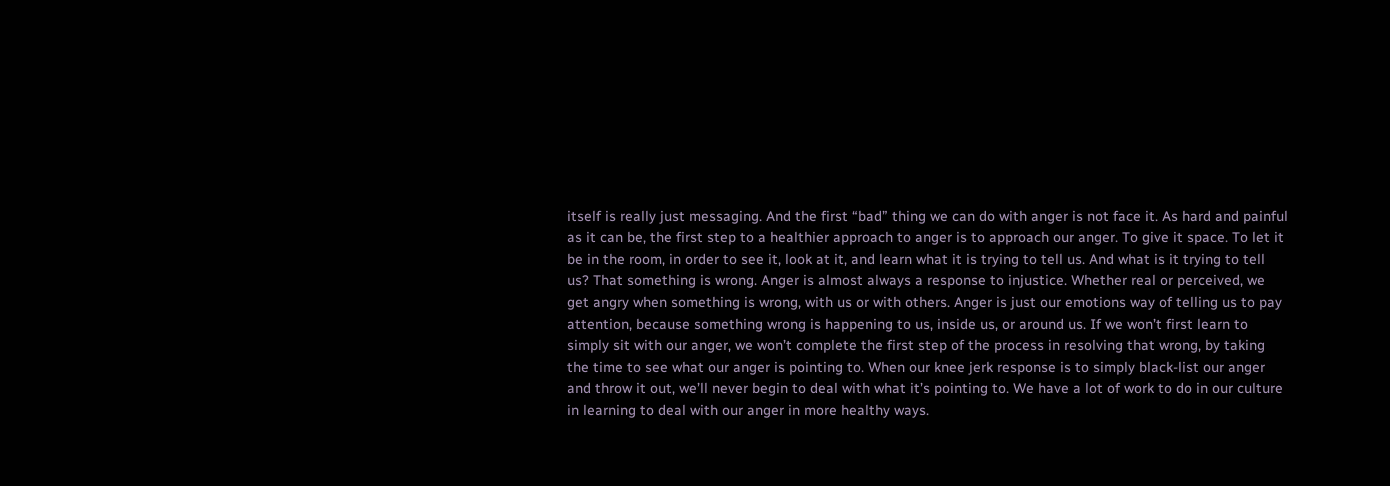itself is really just messaging. And the first “bad” thing we can do with anger is not face it. As hard and painful as it can be, the first step to a healthier approach to anger is to approach our anger. To give it space. To let it be in the room, in order to see it, look at it, and learn what it is trying to tell us. And what is it trying to tell us? That something is wrong. Anger is almost always a response to injustice. Whether real or perceived, we get angry when something is wrong, with us or with others. Anger is just our emotions way of telling us to pay attention, because something wrong is happening to us, inside us, or around us. If we won’t first learn to simply sit with our anger, we won’t complete the first step of the process in resolving that wrong, by taking the time to see what our anger is pointing to. When our knee jerk response is to simply black-list our anger and throw it out, we’ll never begin to deal with what it’s pointing to. We have a lot of work to do in our culture in learning to deal with our anger in more healthy ways.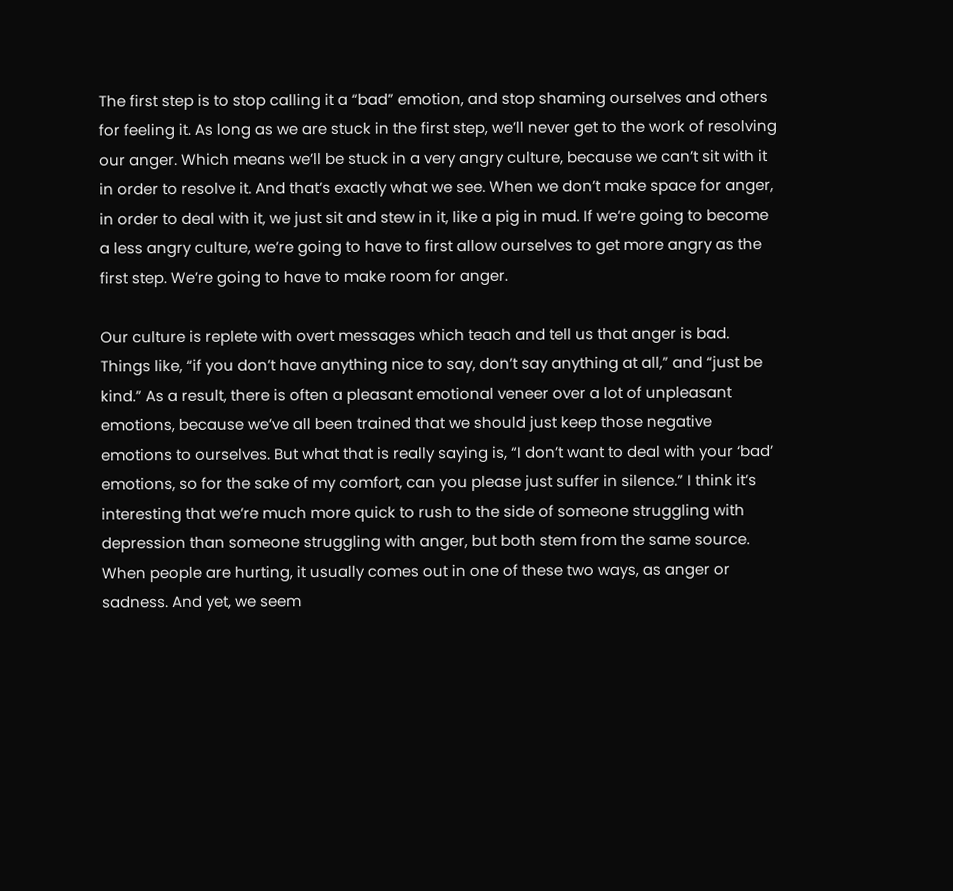The first step is to stop calling it a “bad” emotion, and stop shaming ourselves and others for feeling it. As long as we are stuck in the first step, we’ll never get to the work of resolving our anger. Which means we’ll be stuck in a very angry culture, because we can’t sit with it in order to resolve it. And that’s exactly what we see. When we don’t make space for anger, in order to deal with it, we just sit and stew in it, like a pig in mud. If we’re going to become a less angry culture, we’re going to have to first allow ourselves to get more angry as the first step. We’re going to have to make room for anger.

Our culture is replete with overt messages which teach and tell us that anger is bad. Things like, “if you don’t have anything nice to say, don’t say anything at all,” and “just be kind.” As a result, there is often a pleasant emotional veneer over a lot of unpleasant emotions, because we’ve all been trained that we should just keep those negative emotions to ourselves. But what that is really saying is, “I don’t want to deal with your ‘bad’ emotions, so for the sake of my comfort, can you please just suffer in silence.” I think it’s interesting that we’re much more quick to rush to the side of someone struggling with depression than someone struggling with anger, but both stem from the same source. When people are hurting, it usually comes out in one of these two ways, as anger or sadness. And yet, we seem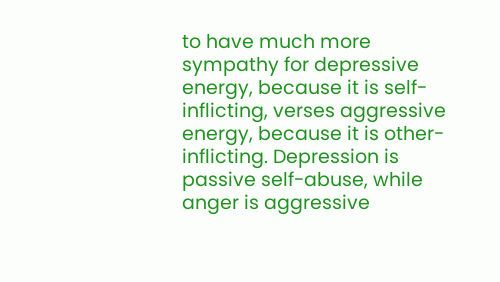to have much more sympathy for depressive energy, because it is self-inflicting, verses aggressive energy, because it is other-inflicting. Depression is passive self-abuse, while anger is aggressive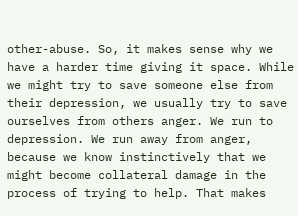other-abuse. So, it makes sense why we have a harder time giving it space. While we might try to save someone else from their depression, we usually try to save ourselves from others anger. We run to depression. We run away from anger, because we know instinctively that we might become collateral damage in the process of trying to help. That makes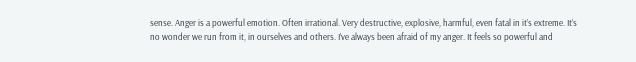sense. Anger is a powerful emotion. Often irrational. Very destructive, explosive, harmful, even fatal in it’s extreme. It’s no wonder we run from it, in ourselves and others. I’ve always been afraid of my anger. It feels so powerful and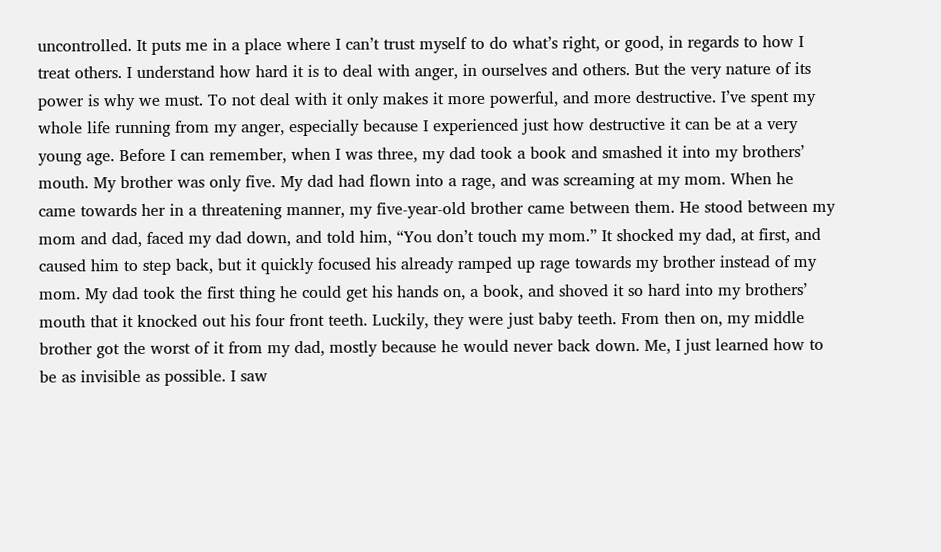uncontrolled. It puts me in a place where I can’t trust myself to do what’s right, or good, in regards to how I treat others. I understand how hard it is to deal with anger, in ourselves and others. But the very nature of its power is why we must. To not deal with it only makes it more powerful, and more destructive. I’ve spent my whole life running from my anger, especially because I experienced just how destructive it can be at a very young age. Before I can remember, when I was three, my dad took a book and smashed it into my brothers’ mouth. My brother was only five. My dad had flown into a rage, and was screaming at my mom. When he came towards her in a threatening manner, my five-year-old brother came between them. He stood between my mom and dad, faced my dad down, and told him, “You don’t touch my mom.” It shocked my dad, at first, and caused him to step back, but it quickly focused his already ramped up rage towards my brother instead of my mom. My dad took the first thing he could get his hands on, a book, and shoved it so hard into my brothers’ mouth that it knocked out his four front teeth. Luckily, they were just baby teeth. From then on, my middle brother got the worst of it from my dad, mostly because he would never back down. Me, I just learned how to be as invisible as possible. I saw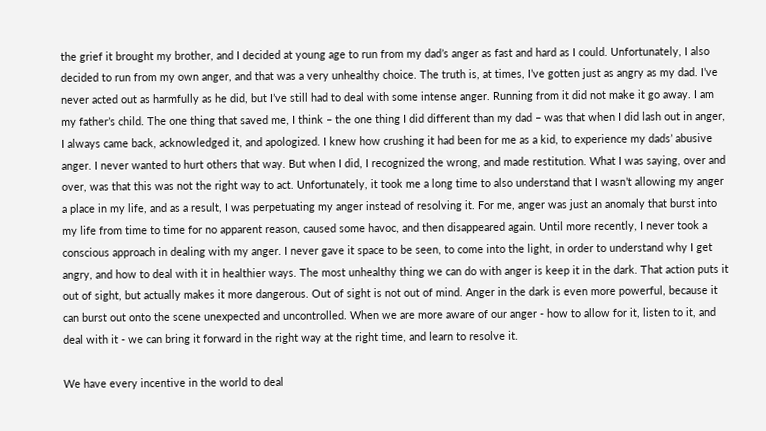the grief it brought my brother, and I decided at young age to run from my dad’s anger as fast and hard as I could. Unfortunately, I also decided to run from my own anger, and that was a very unhealthy choice. The truth is, at times, I’ve gotten just as angry as my dad. I’ve never acted out as harmfully as he did, but I’ve still had to deal with some intense anger. Running from it did not make it go away. I am my father’s child. The one thing that saved me, I think – the one thing I did different than my dad – was that when I did lash out in anger, I always came back, acknowledged it, and apologized. I knew how crushing it had been for me as a kid, to experience my dads’ abusive anger. I never wanted to hurt others that way. But when I did, I recognized the wrong, and made restitution. What I was saying, over and over, was that this was not the right way to act. Unfortunately, it took me a long time to also understand that I wasn’t allowing my anger a place in my life, and as a result, I was perpetuating my anger instead of resolving it. For me, anger was just an anomaly that burst into my life from time to time for no apparent reason, caused some havoc, and then disappeared again. Until more recently, I never took a conscious approach in dealing with my anger. I never gave it space to be seen, to come into the light, in order to understand why I get angry, and how to deal with it in healthier ways. The most unhealthy thing we can do with anger is keep it in the dark. That action puts it out of sight, but actually makes it more dangerous. Out of sight is not out of mind. Anger in the dark is even more powerful, because it can burst out onto the scene unexpected and uncontrolled. When we are more aware of our anger - how to allow for it, listen to it, and deal with it - we can bring it forward in the right way at the right time, and learn to resolve it.

We have every incentive in the world to deal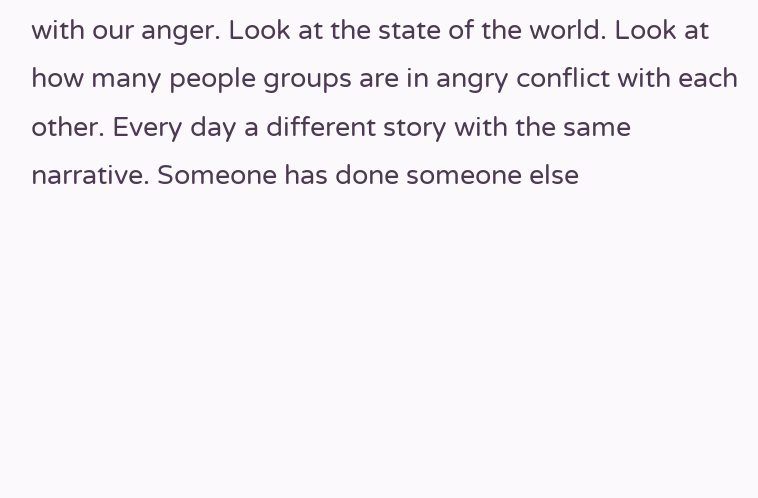with our anger. Look at the state of the world. Look at how many people groups are in angry conflict with each other. Every day a different story with the same narrative. Someone has done someone else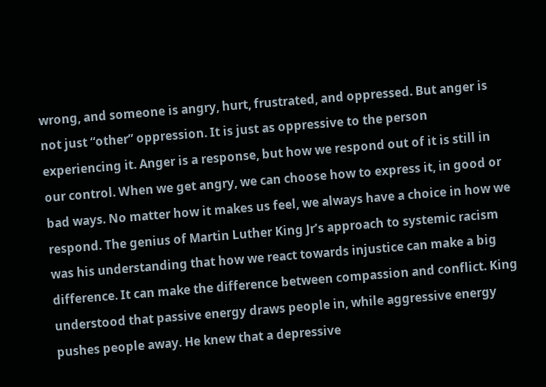wrong, and someone is angry, hurt, frustrated, and oppressed. But anger is not just “other” oppression. It is just as oppressive to the person experiencing it. Anger is a response, but how we respond out of it is still in our control. When we get angry, we can choose how to express it, in good or bad ways. No matter how it makes us feel, we always have a choice in how we respond. The genius of Martin Luther King Jr’s approach to systemic racism was his understanding that how we react towards injustice can make a big difference. It can make the difference between compassion and conflict. King understood that passive energy draws people in, while aggressive energy pushes people away. He knew that a depressive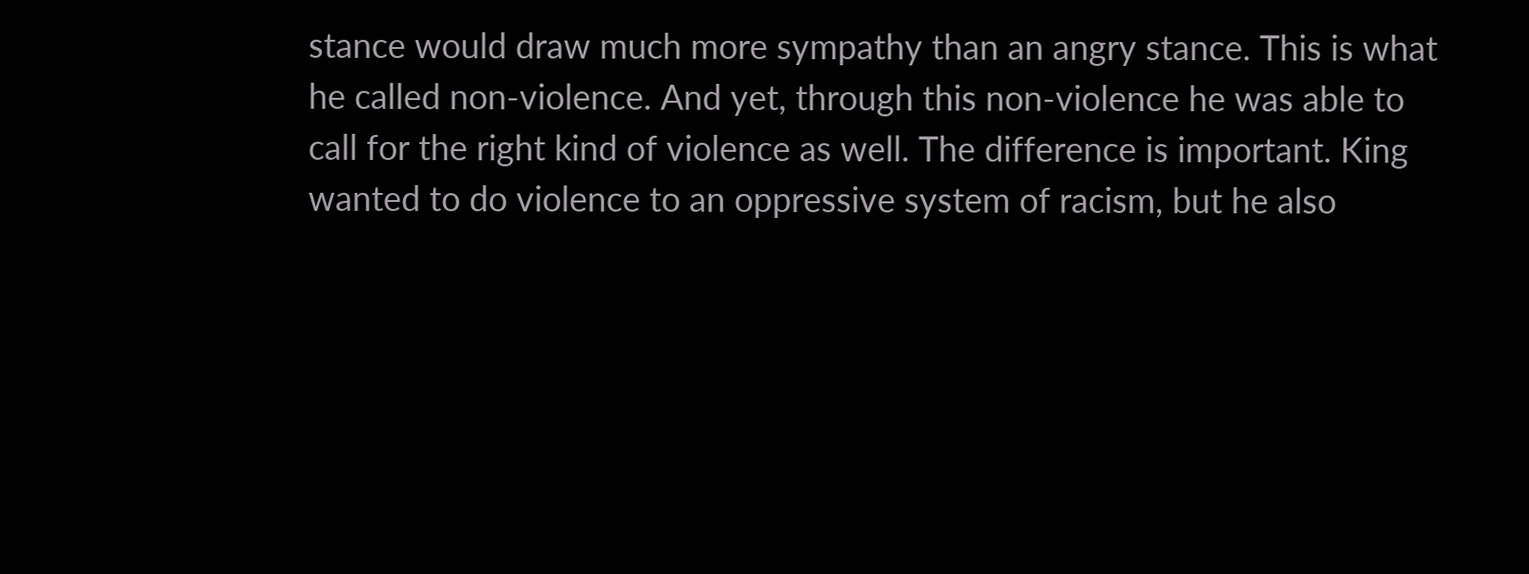stance would draw much more sympathy than an angry stance. This is what he called non-violence. And yet, through this non-violence he was able to call for the right kind of violence as well. The difference is important. King wanted to do violence to an oppressive system of racism, but he also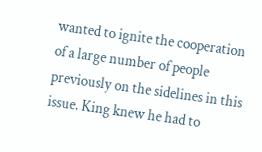wanted to ignite the cooperation of a large number of people previously on the sidelines in this issue. King knew he had to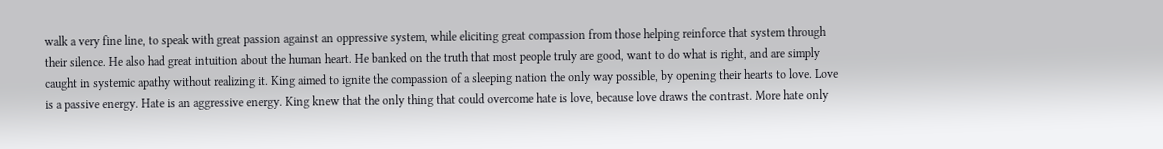walk a very fine line, to speak with great passion against an oppressive system, while eliciting great compassion from those helping reinforce that system through their silence. He also had great intuition about the human heart. He banked on the truth that most people truly are good, want to do what is right, and are simply caught in systemic apathy without realizing it. King aimed to ignite the compassion of a sleeping nation the only way possible, by opening their hearts to love. Love is a passive energy. Hate is an aggressive energy. King knew that the only thing that could overcome hate is love, because love draws the contrast. More hate only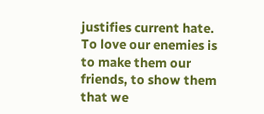justifies current hate. To love our enemies is to make them our friends, to show them that we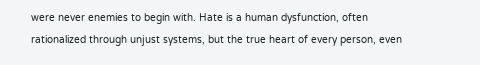were never enemies to begin with. Hate is a human dysfunction, often rationalized through unjust systems, but the true heart of every person, even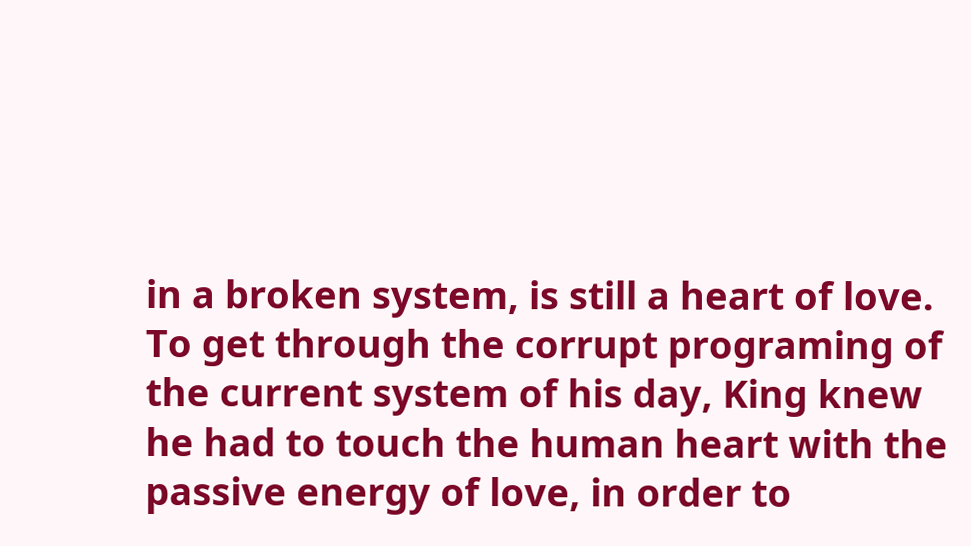in a broken system, is still a heart of love. To get through the corrupt programing of the current system of his day, King knew he had to touch the human heart with the passive energy of love, in order to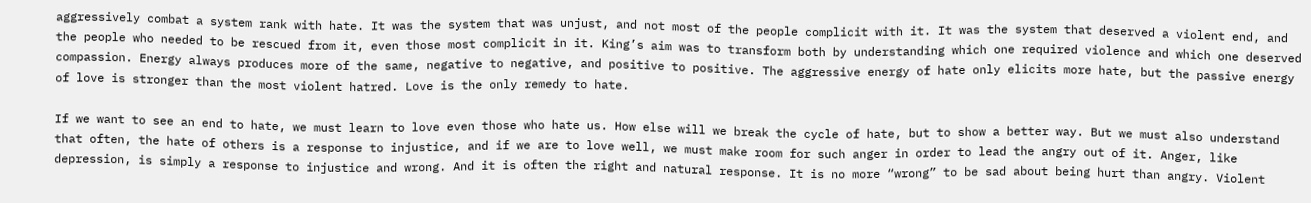aggressively combat a system rank with hate. It was the system that was unjust, and not most of the people complicit with it. It was the system that deserved a violent end, and the people who needed to be rescued from it, even those most complicit in it. King’s aim was to transform both by understanding which one required violence and which one deserved compassion. Energy always produces more of the same, negative to negative, and positive to positive. The aggressive energy of hate only elicits more hate, but the passive energy of love is stronger than the most violent hatred. Love is the only remedy to hate.

If we want to see an end to hate, we must learn to love even those who hate us. How else will we break the cycle of hate, but to show a better way. But we must also understand that often, the hate of others is a response to injustice, and if we are to love well, we must make room for such anger in order to lead the angry out of it. Anger, like depression, is simply a response to injustice and wrong. And it is often the right and natural response. It is no more “wrong” to be sad about being hurt than angry. Violent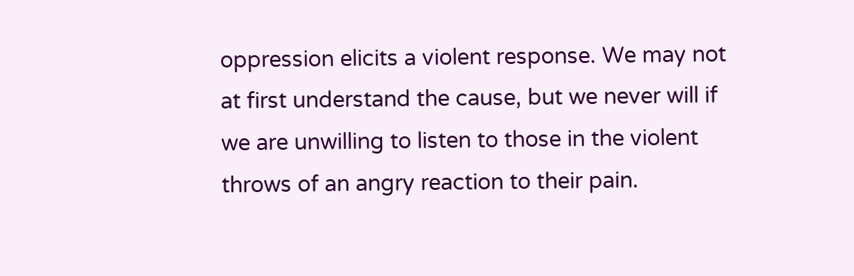oppression elicits a violent response. We may not at first understand the cause, but we never will if we are unwilling to listen to those in the violent throws of an angry reaction to their pain.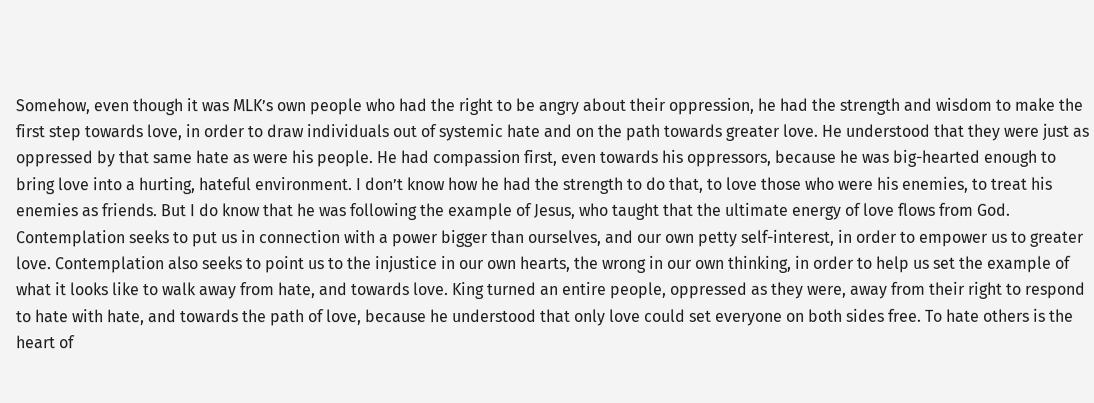Somehow, even though it was MLK’s own people who had the right to be angry about their oppression, he had the strength and wisdom to make the first step towards love, in order to draw individuals out of systemic hate and on the path towards greater love. He understood that they were just as oppressed by that same hate as were his people. He had compassion first, even towards his oppressors, because he was big-hearted enough to bring love into a hurting, hateful environment. I don’t know how he had the strength to do that, to love those who were his enemies, to treat his enemies as friends. But I do know that he was following the example of Jesus, who taught that the ultimate energy of love flows from God. Contemplation seeks to put us in connection with a power bigger than ourselves, and our own petty self-interest, in order to empower us to greater love. Contemplation also seeks to point us to the injustice in our own hearts, the wrong in our own thinking, in order to help us set the example of what it looks like to walk away from hate, and towards love. King turned an entire people, oppressed as they were, away from their right to respond to hate with hate, and towards the path of love, because he understood that only love could set everyone on both sides free. To hate others is the heart of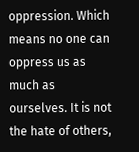oppression. Which means no one can oppress us as much as ourselves. It is not the hate of others,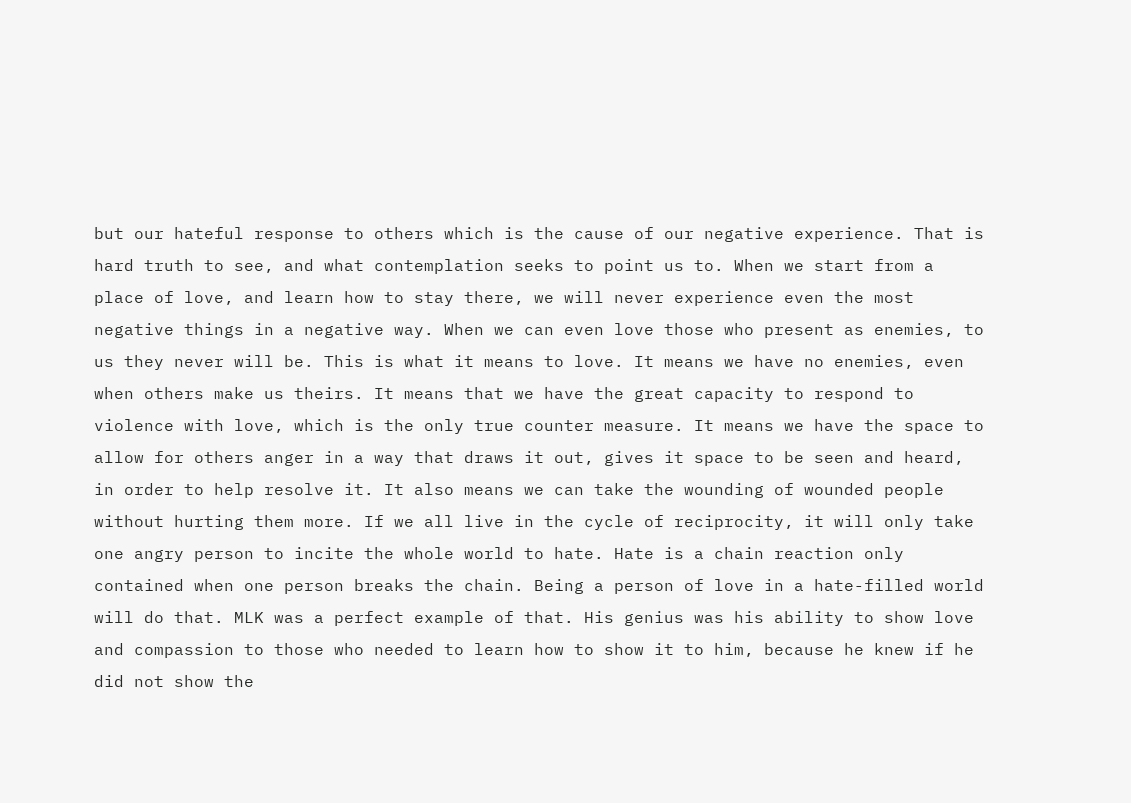but our hateful response to others which is the cause of our negative experience. That is hard truth to see, and what contemplation seeks to point us to. When we start from a place of love, and learn how to stay there, we will never experience even the most negative things in a negative way. When we can even love those who present as enemies, to us they never will be. This is what it means to love. It means we have no enemies, even when others make us theirs. It means that we have the great capacity to respond to violence with love, which is the only true counter measure. It means we have the space to allow for others anger in a way that draws it out, gives it space to be seen and heard, in order to help resolve it. It also means we can take the wounding of wounded people without hurting them more. If we all live in the cycle of reciprocity, it will only take one angry person to incite the whole world to hate. Hate is a chain reaction only contained when one person breaks the chain. Being a person of love in a hate-filled world will do that. MLK was a perfect example of that. His genius was his ability to show love and compassion to those who needed to learn how to show it to him, because he knew if he did not show the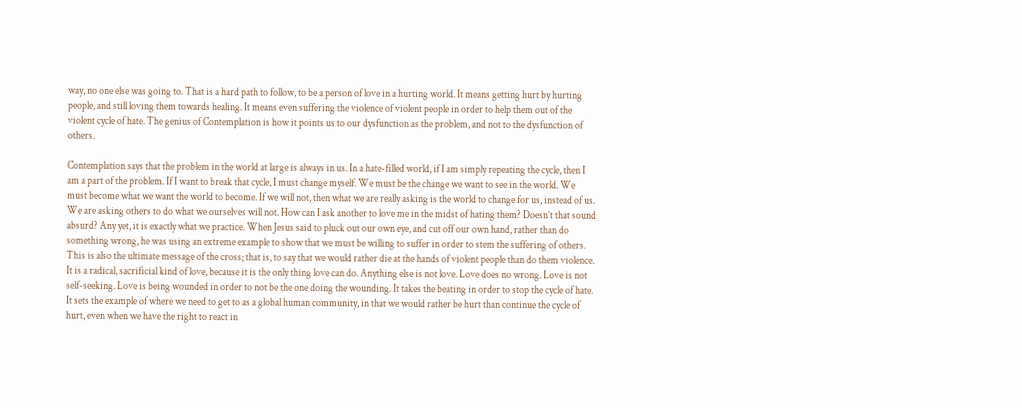way, no one else was going to. That is a hard path to follow, to be a person of love in a hurting world. It means getting hurt by hurting people, and still loving them towards healing. It means even suffering the violence of violent people in order to help them out of the violent cycle of hate. The genius of Contemplation is how it points us to our dysfunction as the problem, and not to the dysfunction of others.

Contemplation says that the problem in the world at large is always in us. In a hate-filled world, if I am simply repeating the cycle, then I am a part of the problem. If I want to break that cycle, I must change myself. We must be the change we want to see in the world. We must become what we want the world to become. If we will not, then what we are really asking is the world to change for us, instead of us. We are asking others to do what we ourselves will not. How can I ask another to love me in the midst of hating them? Doesn’t that sound absurd? Any yet, it is exactly what we practice. When Jesus said to pluck out our own eye, and cut off our own hand, rather than do something wrong, he was using an extreme example to show that we must be willing to suffer in order to stem the suffering of others. This is also the ultimate message of the cross; that is, to say that we would rather die at the hands of violent people than do them violence. It is a radical, sacrificial kind of love, because it is the only thing love can do. Anything else is not love. Love does no wrong. Love is not self-seeking. Love is being wounded in order to not be the one doing the wounding. It takes the beating in order to stop the cycle of hate. It sets the example of where we need to get to as a global human community, in that we would rather be hurt than continue the cycle of hurt, even when we have the right to react in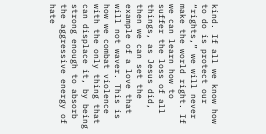kind. If all we know how to do is protect our “rights,” we will never make the world right. If we can learn how to suffer the loss of all things, as Jesus did, then we can set the example of a love that will not waver. This is how we combat violence with the only thing that can displace it, by being strong enough to absorb the aggressive energy of hate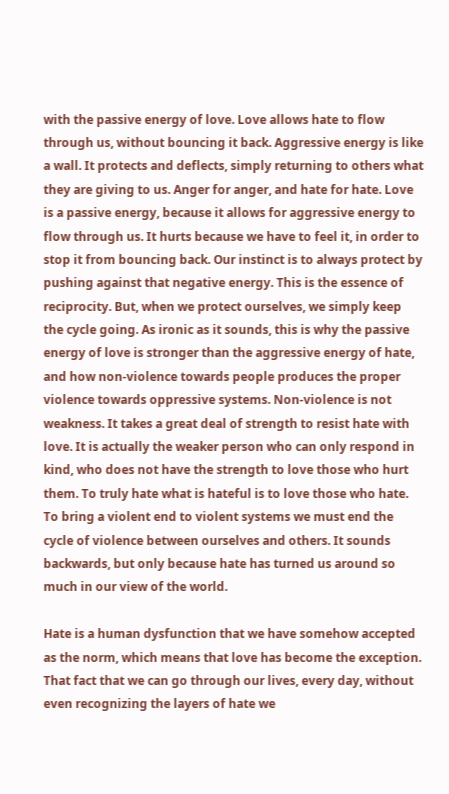with the passive energy of love. Love allows hate to flow through us, without bouncing it back. Aggressive energy is like a wall. It protects and deflects, simply returning to others what they are giving to us. Anger for anger, and hate for hate. Love is a passive energy, because it allows for aggressive energy to flow through us. It hurts because we have to feel it, in order to stop it from bouncing back. Our instinct is to always protect by pushing against that negative energy. This is the essence of reciprocity. But, when we protect ourselves, we simply keep the cycle going. As ironic as it sounds, this is why the passive energy of love is stronger than the aggressive energy of hate, and how non-violence towards people produces the proper violence towards oppressive systems. Non-violence is not weakness. It takes a great deal of strength to resist hate with love. It is actually the weaker person who can only respond in kind, who does not have the strength to love those who hurt them. To truly hate what is hateful is to love those who hate. To bring a violent end to violent systems we must end the cycle of violence between ourselves and others. It sounds backwards, but only because hate has turned us around so much in our view of the world.

Hate is a human dysfunction that we have somehow accepted as the norm, which means that love has become the exception. That fact that we can go through our lives, every day, without even recognizing the layers of hate we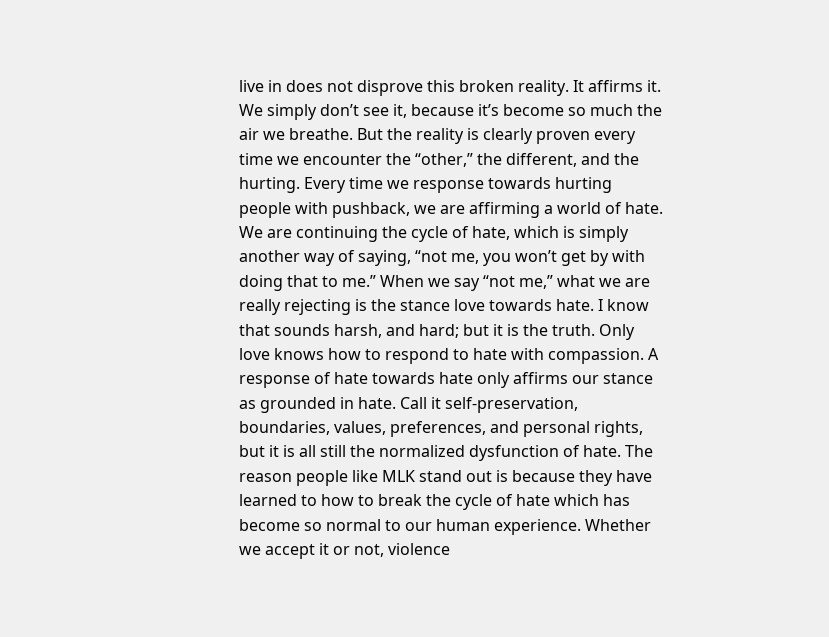live in does not disprove this broken reality. It affirms it. We simply don’t see it, because it’s become so much the air we breathe. But the reality is clearly proven every time we encounter the “other,” the different, and the hurting. Every time we response towards hurting people with pushback, we are affirming a world of hate. We are continuing the cycle of hate, which is simply another way of saying, “not me, you won’t get by with doing that to me.” When we say “not me,” what we are really rejecting is the stance love towards hate. I know that sounds harsh, and hard; but it is the truth. Only love knows how to respond to hate with compassion. A response of hate towards hate only affirms our stance as grounded in hate. Call it self-preservation, boundaries, values, preferences, and personal rights, but it is all still the normalized dysfunction of hate. The reason people like MLK stand out is because they have learned to how to break the cycle of hate which has become so normal to our human experience. Whether we accept it or not, violence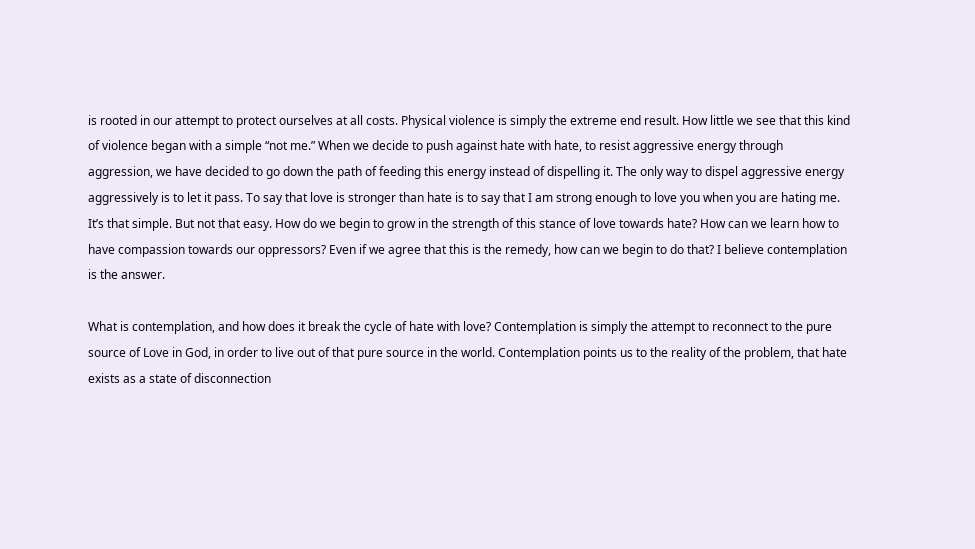is rooted in our attempt to protect ourselves at all costs. Physical violence is simply the extreme end result. How little we see that this kind of violence began with a simple “not me.” When we decide to push against hate with hate, to resist aggressive energy through aggression, we have decided to go down the path of feeding this energy instead of dispelling it. The only way to dispel aggressive energy aggressively is to let it pass. To say that love is stronger than hate is to say that I am strong enough to love you when you are hating me. It’s that simple. But not that easy. How do we begin to grow in the strength of this stance of love towards hate? How can we learn how to have compassion towards our oppressors? Even if we agree that this is the remedy, how can we begin to do that? I believe contemplation is the answer.

What is contemplation, and how does it break the cycle of hate with love? Contemplation is simply the attempt to reconnect to the pure source of Love in God, in order to live out of that pure source in the world. Contemplation points us to the reality of the problem, that hate exists as a state of disconnection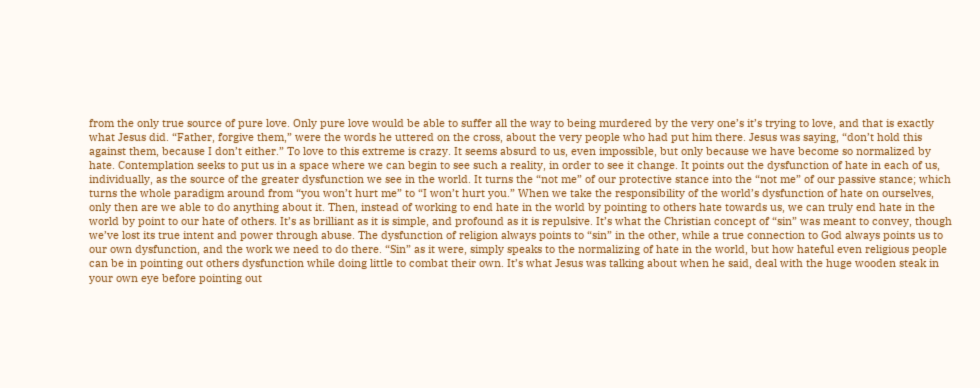from the only true source of pure love. Only pure love would be able to suffer all the way to being murdered by the very one’s it’s trying to love, and that is exactly what Jesus did. “Father, forgive them,” were the words he uttered on the cross, about the very people who had put him there. Jesus was saying, “don’t hold this against them, because I don’t either.” To love to this extreme is crazy. It seems absurd to us, even impossible, but only because we have become so normalized by hate. Contemplation seeks to put us in a space where we can begin to see such a reality, in order to see it change. It points out the dysfunction of hate in each of us, individually, as the source of the greater dysfunction we see in the world. It turns the “not me” of our protective stance into the “not me” of our passive stance; which turns the whole paradigm around from “you won’t hurt me” to “I won’t hurt you.” When we take the responsibility of the world’s dysfunction of hate on ourselves, only then are we able to do anything about it. Then, instead of working to end hate in the world by pointing to others hate towards us, we can truly end hate in the world by point to our hate of others. It’s as brilliant as it is simple, and profound as it is repulsive. It’s what the Christian concept of “sin” was meant to convey, though we’ve lost its true intent and power through abuse. The dysfunction of religion always points to “sin” in the other, while a true connection to God always points us to our own dysfunction, and the work we need to do there. “Sin” as it were, simply speaks to the normalizing of hate in the world, but how hateful even religious people can be in pointing out others dysfunction while doing little to combat their own. It’s what Jesus was talking about when he said, deal with the huge wooden steak in your own eye before pointing out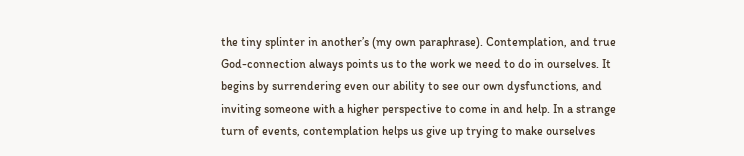the tiny splinter in another’s (my own paraphrase). Contemplation, and true God-connection always points us to the work we need to do in ourselves. It begins by surrendering even our ability to see our own dysfunctions, and inviting someone with a higher perspective to come in and help. In a strange turn of events, contemplation helps us give up trying to make ourselves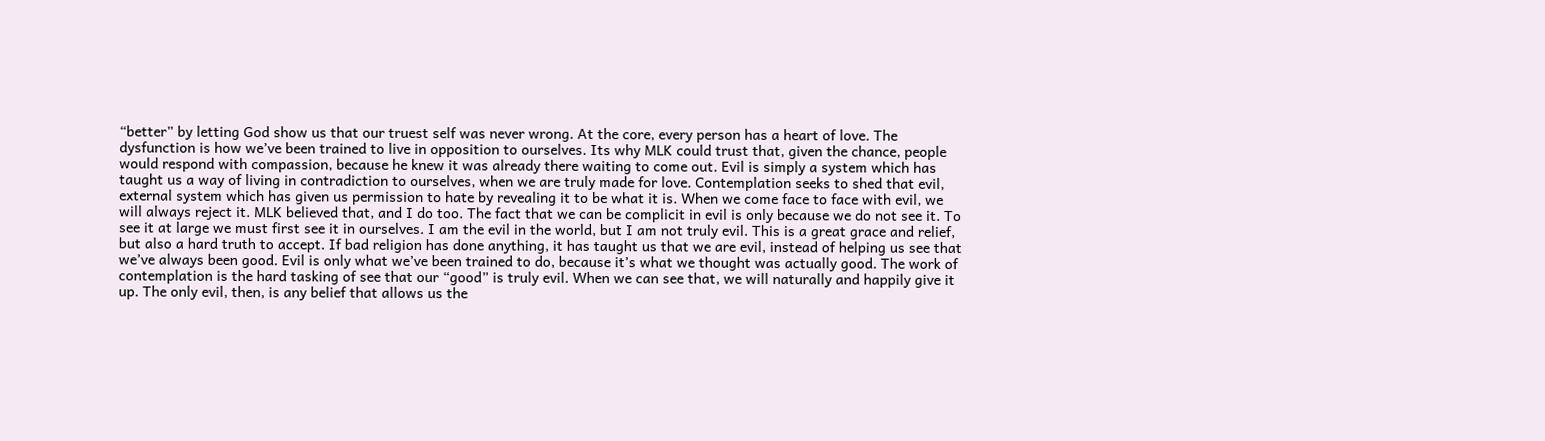“better” by letting God show us that our truest self was never wrong. At the core, every person has a heart of love. The dysfunction is how we’ve been trained to live in opposition to ourselves. Its why MLK could trust that, given the chance, people would respond with compassion, because he knew it was already there waiting to come out. Evil is simply a system which has taught us a way of living in contradiction to ourselves, when we are truly made for love. Contemplation seeks to shed that evil, external system which has given us permission to hate by revealing it to be what it is. When we come face to face with evil, we will always reject it. MLK believed that, and I do too. The fact that we can be complicit in evil is only because we do not see it. To see it at large we must first see it in ourselves. I am the evil in the world, but I am not truly evil. This is a great grace and relief, but also a hard truth to accept. If bad religion has done anything, it has taught us that we are evil, instead of helping us see that we’ve always been good. Evil is only what we’ve been trained to do, because it’s what we thought was actually good. The work of contemplation is the hard tasking of see that our “good” is truly evil. When we can see that, we will naturally and happily give it up. The only evil, then, is any belief that allows us the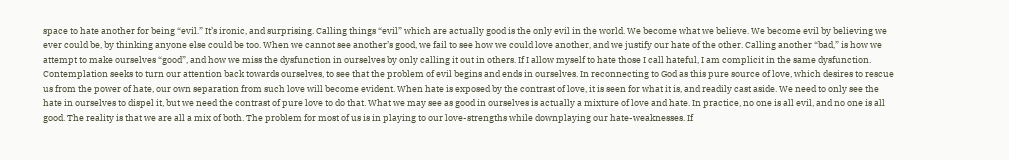space to hate another for being “evil.” It’s ironic, and surprising. Calling things “evil” which are actually good is the only evil in the world. We become what we believe. We become evil by believing we ever could be, by thinking anyone else could be too. When we cannot see another’s good, we fail to see how we could love another, and we justify our hate of the other. Calling another “bad,” is how we attempt to make ourselves “good”, and how we miss the dysfunction in ourselves by only calling it out in others. If I allow myself to hate those I call hateful, I am complicit in the same dysfunction. Contemplation seeks to turn our attention back towards ourselves, to see that the problem of evil begins and ends in ourselves. In reconnecting to God as this pure source of love, which desires to rescue us from the power of hate, our own separation from such love will become evident. When hate is exposed by the contrast of love, it is seen for what it is, and readily cast aside. We need to only see the hate in ourselves to dispel it, but we need the contrast of pure love to do that. What we may see as good in ourselves is actually a mixture of love and hate. In practice, no one is all evil, and no one is all good. The reality is that we are all a mix of both. The problem for most of us is in playing to our love-strengths while downplaying our hate-weaknesses. If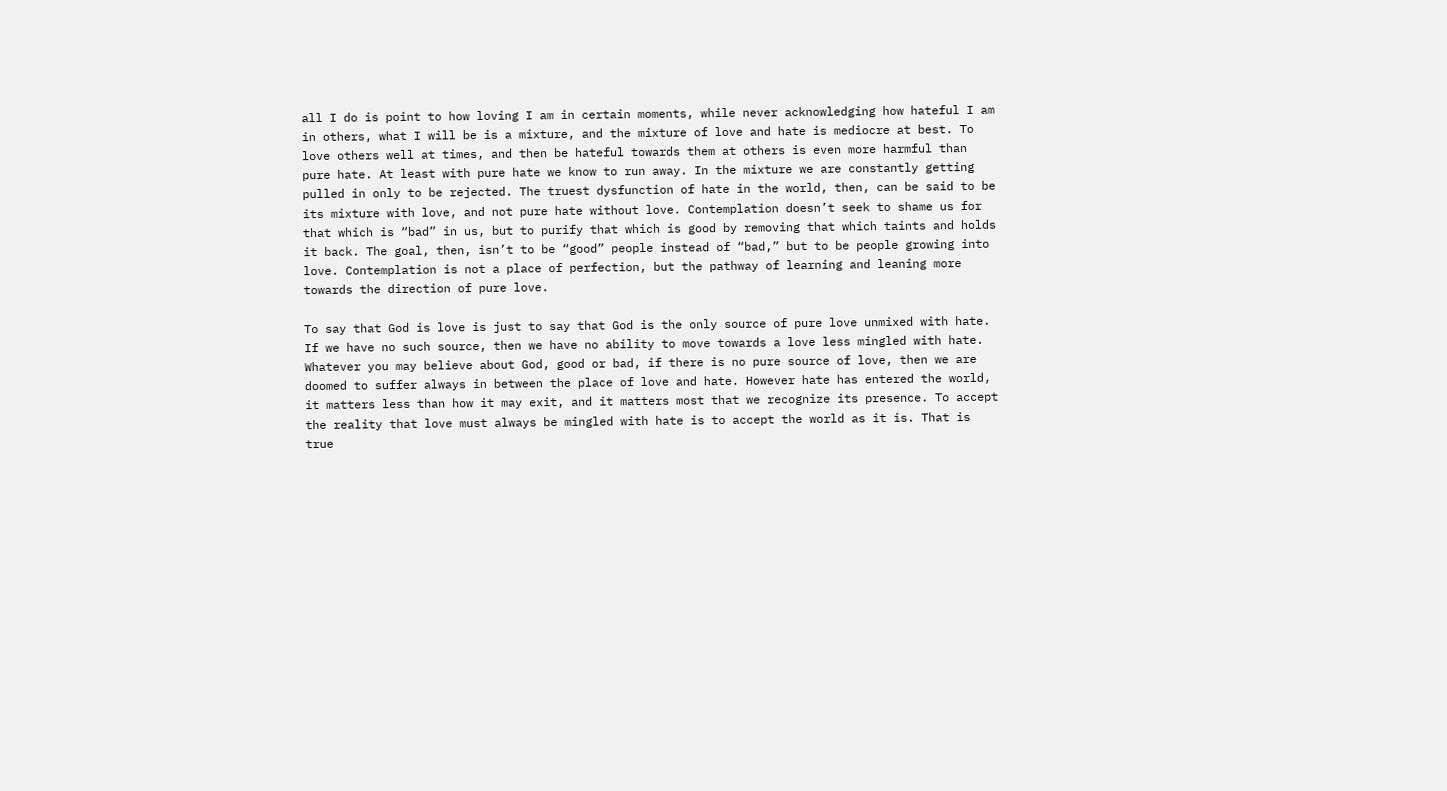all I do is point to how loving I am in certain moments, while never acknowledging how hateful I am in others, what I will be is a mixture, and the mixture of love and hate is mediocre at best. To love others well at times, and then be hateful towards them at others is even more harmful than pure hate. At least with pure hate we know to run away. In the mixture we are constantly getting pulled in only to be rejected. The truest dysfunction of hate in the world, then, can be said to be its mixture with love, and not pure hate without love. Contemplation doesn’t seek to shame us for that which is “bad” in us, but to purify that which is good by removing that which taints and holds it back. The goal, then, isn’t to be “good” people instead of “bad,” but to be people growing into love. Contemplation is not a place of perfection, but the pathway of learning and leaning more towards the direction of pure love.

To say that God is love is just to say that God is the only source of pure love unmixed with hate. If we have no such source, then we have no ability to move towards a love less mingled with hate. Whatever you may believe about God, good or bad, if there is no pure source of love, then we are doomed to suffer always in between the place of love and hate. However hate has entered the world, it matters less than how it may exit, and it matters most that we recognize its presence. To accept the reality that love must always be mingled with hate is to accept the world as it is. That is true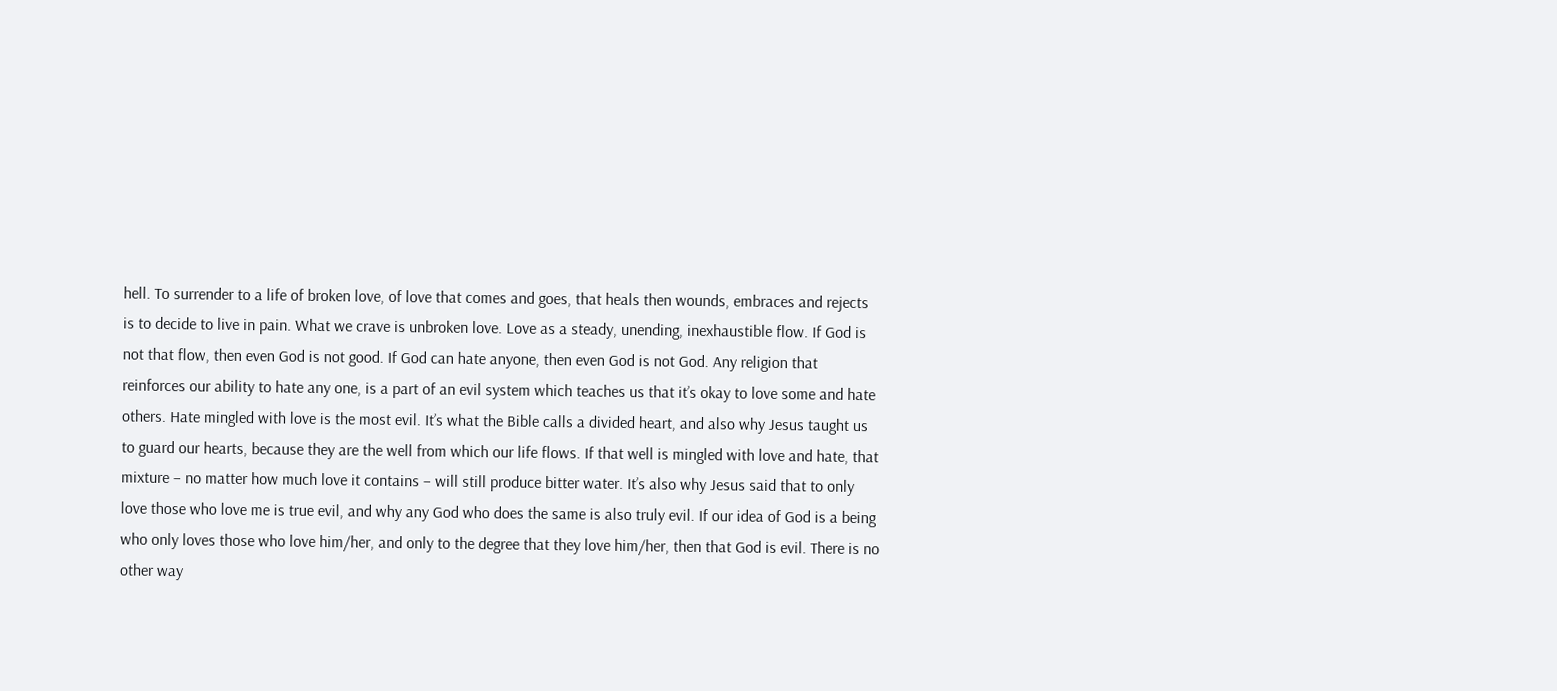hell. To surrender to a life of broken love, of love that comes and goes, that heals then wounds, embraces and rejects is to decide to live in pain. What we crave is unbroken love. Love as a steady, unending, inexhaustible flow. If God is not that flow, then even God is not good. If God can hate anyone, then even God is not God. Any religion that reinforces our ability to hate any one, is a part of an evil system which teaches us that it’s okay to love some and hate others. Hate mingled with love is the most evil. It’s what the Bible calls a divided heart, and also why Jesus taught us to guard our hearts, because they are the well from which our life flows. If that well is mingled with love and hate, that mixture – no matter how much love it contains – will still produce bitter water. It’s also why Jesus said that to only love those who love me is true evil, and why any God who does the same is also truly evil. If our idea of God is a being who only loves those who love him/her, and only to the degree that they love him/her, then that God is evil. There is no other way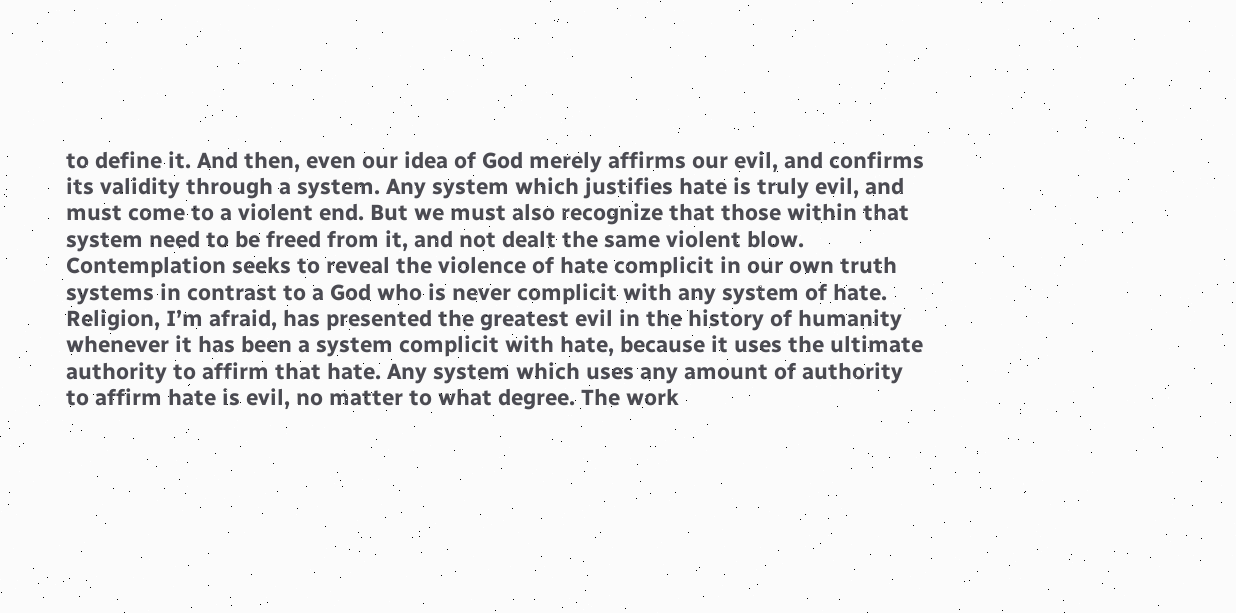to define it. And then, even our idea of God merely affirms our evil, and confirms its validity through a system. Any system which justifies hate is truly evil, and must come to a violent end. But we must also recognize that those within that system need to be freed from it, and not dealt the same violent blow. Contemplation seeks to reveal the violence of hate complicit in our own truth systems in contrast to a God who is never complicit with any system of hate. Religion, I’m afraid, has presented the greatest evil in the history of humanity whenever it has been a system complicit with hate, because it uses the ultimate authority to affirm that hate. Any system which uses any amount of authority to affirm hate is evil, no matter to what degree. The work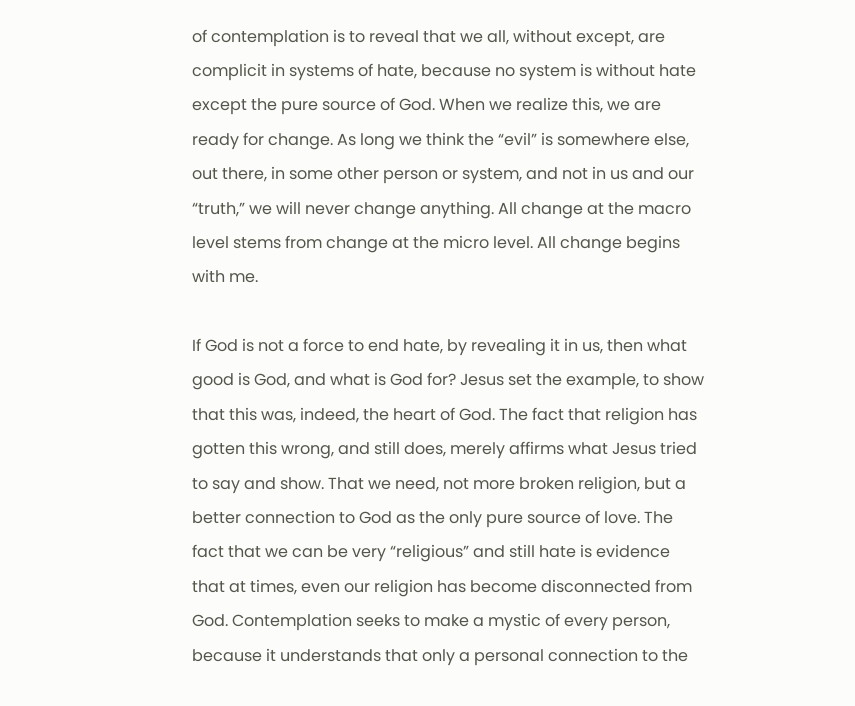of contemplation is to reveal that we all, without except, are complicit in systems of hate, because no system is without hate except the pure source of God. When we realize this, we are ready for change. As long we think the “evil” is somewhere else, out there, in some other person or system, and not in us and our “truth,” we will never change anything. All change at the macro level stems from change at the micro level. All change begins with me.

If God is not a force to end hate, by revealing it in us, then what good is God, and what is God for? Jesus set the example, to show that this was, indeed, the heart of God. The fact that religion has gotten this wrong, and still does, merely affirms what Jesus tried to say and show. That we need, not more broken religion, but a better connection to God as the only pure source of love. The fact that we can be very “religious” and still hate is evidence that at times, even our religion has become disconnected from God. Contemplation seeks to make a mystic of every person, because it understands that only a personal connection to the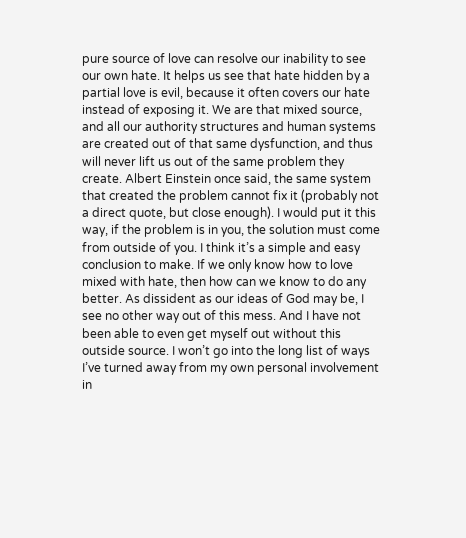pure source of love can resolve our inability to see our own hate. It helps us see that hate hidden by a partial love is evil, because it often covers our hate instead of exposing it. We are that mixed source, and all our authority structures and human systems are created out of that same dysfunction, and thus will never lift us out of the same problem they create. Albert Einstein once said, the same system that created the problem cannot fix it (probably not a direct quote, but close enough). I would put it this way, if the problem is in you, the solution must come from outside of you. I think it’s a simple and easy conclusion to make. If we only know how to love mixed with hate, then how can we know to do any better. As dissident as our ideas of God may be, I see no other way out of this mess. And I have not been able to even get myself out without this outside source. I won’t go into the long list of ways I’ve turned away from my own personal involvement in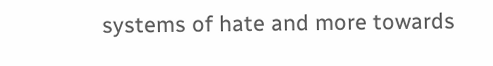systems of hate and more towards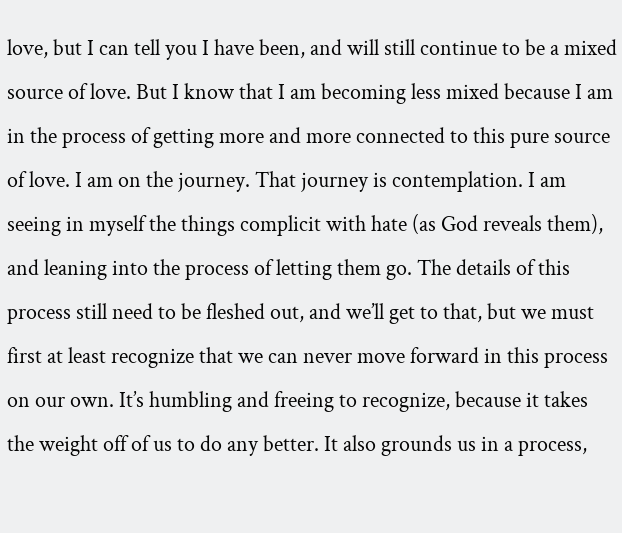love, but I can tell you I have been, and will still continue to be a mixed source of love. But I know that I am becoming less mixed because I am in the process of getting more and more connected to this pure source of love. I am on the journey. That journey is contemplation. I am seeing in myself the things complicit with hate (as God reveals them), and leaning into the process of letting them go. The details of this process still need to be fleshed out, and we’ll get to that, but we must first at least recognize that we can never move forward in this process on our own. It’s humbling and freeing to recognize, because it takes the weight off of us to do any better. It also grounds us in a process,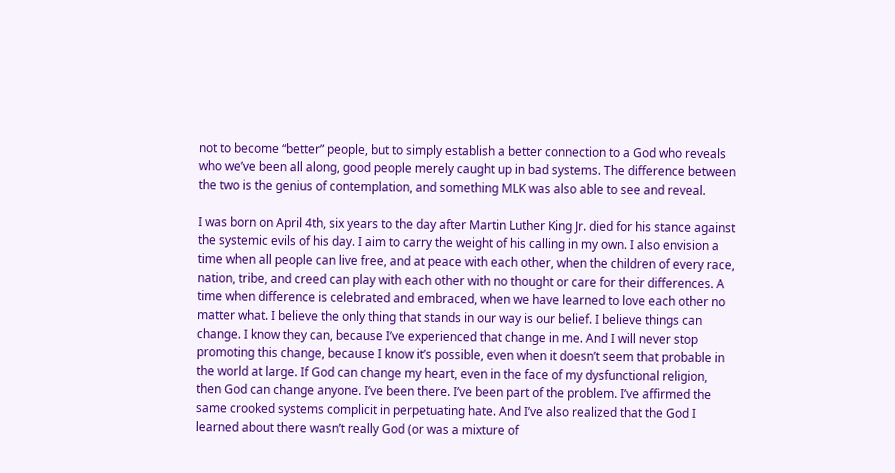not to become “better” people, but to simply establish a better connection to a God who reveals who we’ve been all along, good people merely caught up in bad systems. The difference between the two is the genius of contemplation, and something MLK was also able to see and reveal.

I was born on April 4th, six years to the day after Martin Luther King Jr. died for his stance against the systemic evils of his day. I aim to carry the weight of his calling in my own. I also envision a time when all people can live free, and at peace with each other, when the children of every race, nation, tribe, and creed can play with each other with no thought or care for their differences. A time when difference is celebrated and embraced, when we have learned to love each other no matter what. I believe the only thing that stands in our way is our belief. I believe things can change. I know they can, because I’ve experienced that change in me. And I will never stop promoting this change, because I know it’s possible, even when it doesn’t seem that probable in the world at large. If God can change my heart, even in the face of my dysfunctional religion, then God can change anyone. I’ve been there. I’ve been part of the problem. I’ve affirmed the same crooked systems complicit in perpetuating hate. And I’ve also realized that the God I learned about there wasn’t really God (or was a mixture of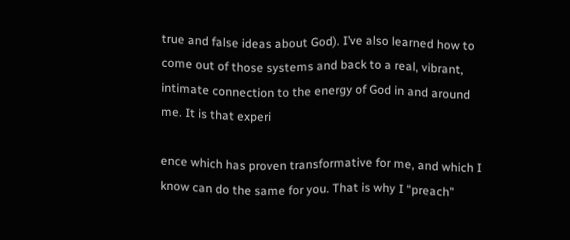true and false ideas about God). I’ve also learned how to come out of those systems and back to a real, vibrant, intimate connection to the energy of God in and around me. It is that experi

ence which has proven transformative for me, and which I know can do the same for you. That is why I “preach”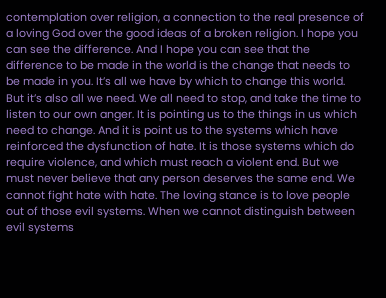contemplation over religion, a connection to the real presence of a loving God over the good ideas of a broken religion. I hope you can see the difference. And I hope you can see that the difference to be made in the world is the change that needs to be made in you. It’s all we have by which to change this world. But it’s also all we need. We all need to stop, and take the time to listen to our own anger. It is pointing us to the things in us which need to change. And it is point us to the systems which have reinforced the dysfunction of hate. It is those systems which do require violence, and which must reach a violent end. But we must never believe that any person deserves the same end. We cannot fight hate with hate. The loving stance is to love people out of those evil systems. When we cannot distinguish between evil systems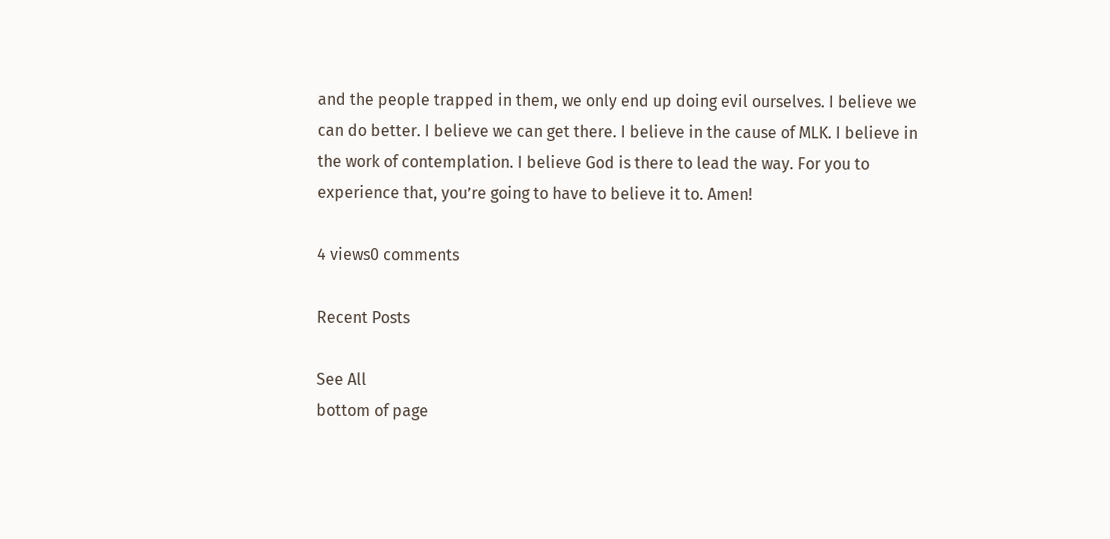and the people trapped in them, we only end up doing evil ourselves. I believe we can do better. I believe we can get there. I believe in the cause of MLK. I believe in the work of contemplation. I believe God is there to lead the way. For you to experience that, you’re going to have to believe it to. Amen!

4 views0 comments

Recent Posts

See All
bottom of page